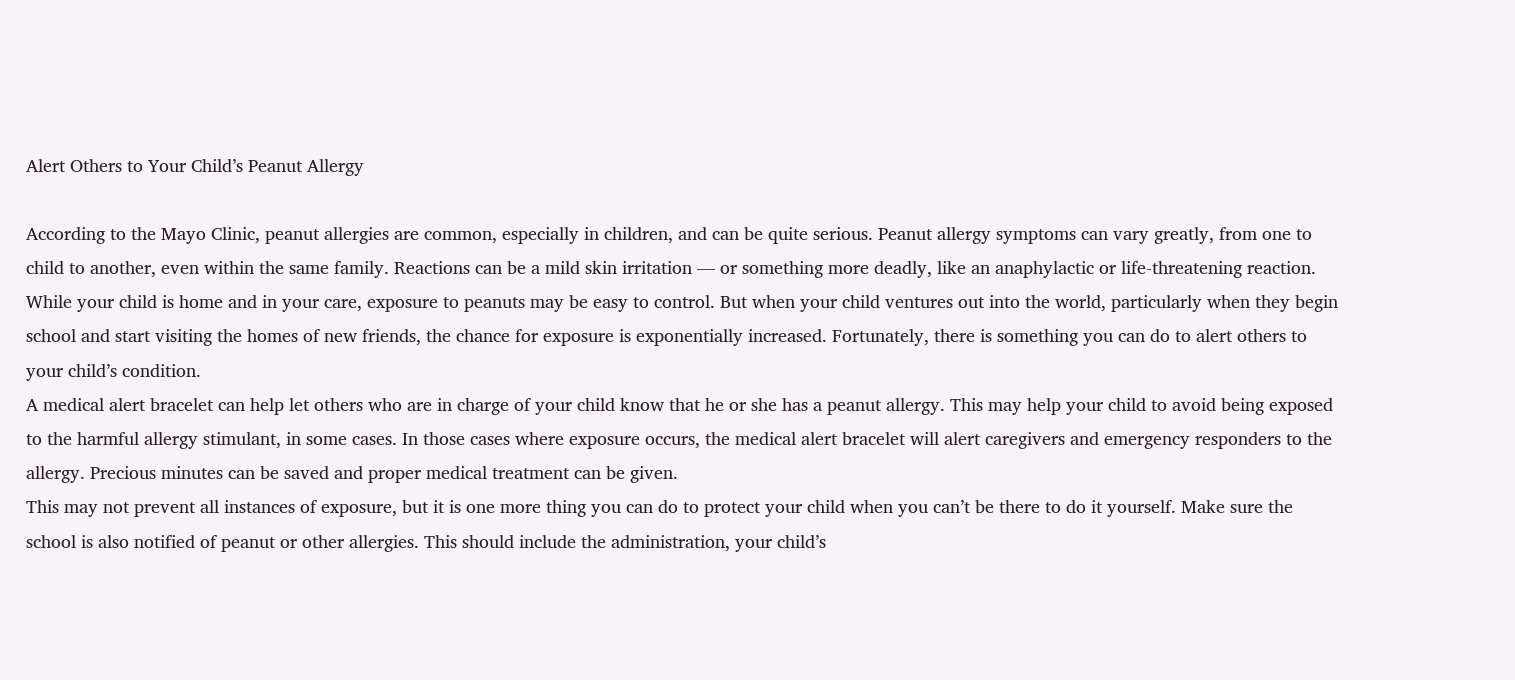Alert Others to Your Child’s Peanut Allergy

According to the Mayo Clinic, peanut allergies are common, especially in children, and can be quite serious. Peanut allergy symptoms can vary greatly, from one to child to another, even within the same family. Reactions can be a mild skin irritation — or something more deadly, like an anaphylactic or life-threatening reaction.
While your child is home and in your care, exposure to peanuts may be easy to control. But when your child ventures out into the world, particularly when they begin school and start visiting the homes of new friends, the chance for exposure is exponentially increased. Fortunately, there is something you can do to alert others to your child’s condition.
A medical alert bracelet can help let others who are in charge of your child know that he or she has a peanut allergy. This may help your child to avoid being exposed to the harmful allergy stimulant, in some cases. In those cases where exposure occurs, the medical alert bracelet will alert caregivers and emergency responders to the allergy. Precious minutes can be saved and proper medical treatment can be given.
This may not prevent all instances of exposure, but it is one more thing you can do to protect your child when you can’t be there to do it yourself. Make sure the school is also notified of peanut or other allergies. This should include the administration, your child’s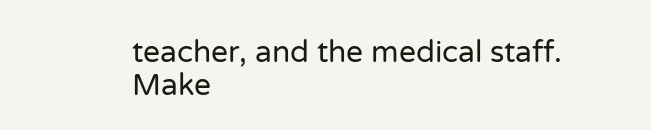teacher, and the medical staff. Make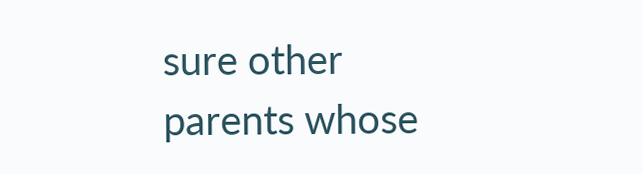sure other parents whose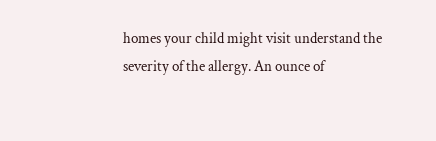homes your child might visit understand the severity of the allergy. An ounce of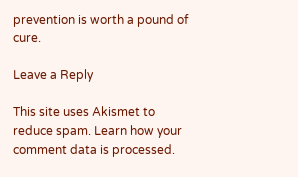prevention is worth a pound of cure.

Leave a Reply

This site uses Akismet to reduce spam. Learn how your comment data is processed.